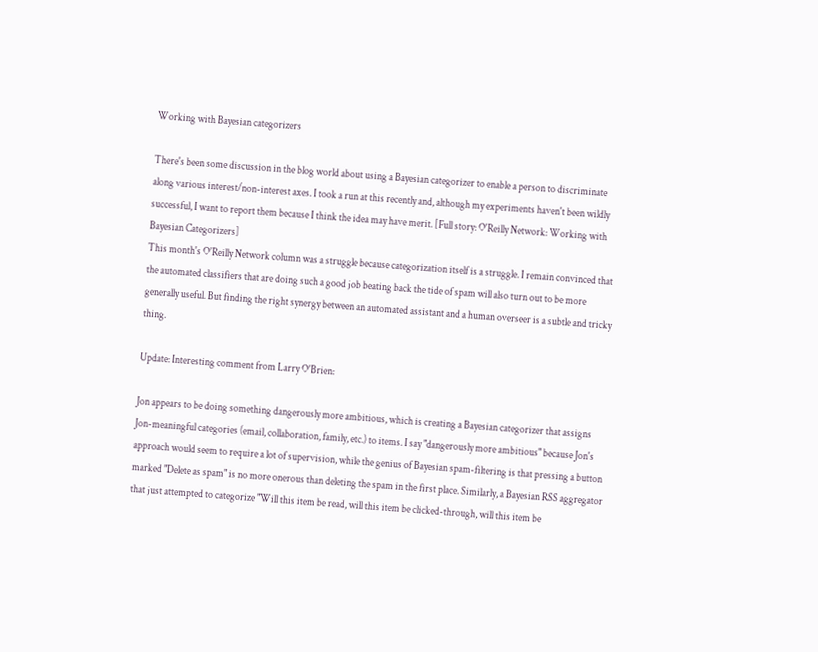Working with Bayesian categorizers

There's been some discussion in the blog world about using a Bayesian categorizer to enable a person to discriminate along various interest/non-interest axes. I took a run at this recently and, although my experiments haven't been wildly successful, I want to report them because I think the idea may have merit. [Full story: O'Reilly Network: Working with Bayesian Categorizers]
This month's O'Reilly Network column was a struggle because categorization itself is a struggle. I remain convinced that the automated classifiers that are doing such a good job beating back the tide of spam will also turn out to be more generally useful. But finding the right synergy between an automated assistant and a human overseer is a subtle and tricky thing.

Update: Interesting comment from Larry O'Brien:

Jon appears to be doing something dangerously more ambitious, which is creating a Bayesian categorizer that assigns Jon-meaningful categories (email, collaboration, family, etc.) to items. I say "dangerously more ambitious" because Jon's approach would seem to require a lot of supervision, while the genius of Bayesian spam-filtering is that pressing a button marked "Delete as spam" is no more onerous than deleting the spam in the first place. Similarly, a Bayesian RSS aggregator that just attempted to categorize "Will this item be read, will this item be clicked-through, will this item be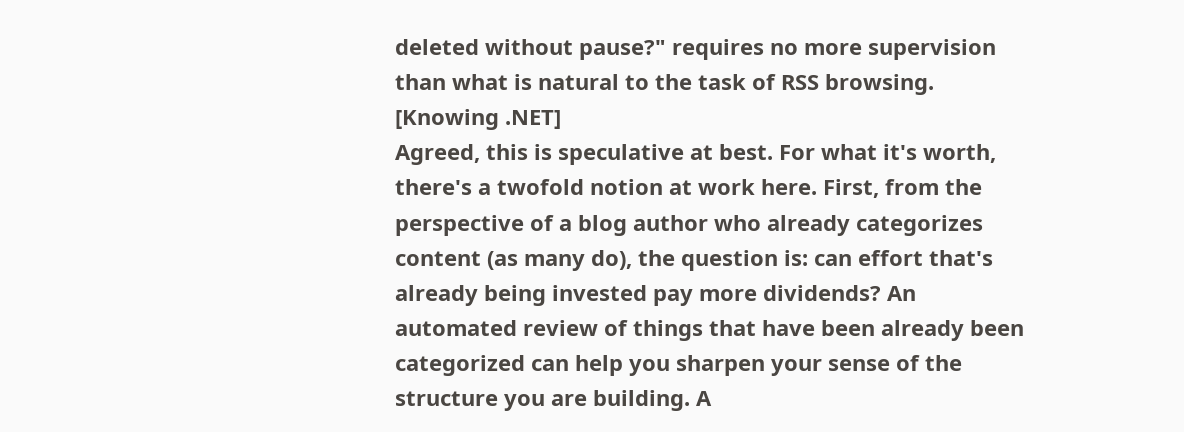deleted without pause?" requires no more supervision than what is natural to the task of RSS browsing. [Knowing .NET]
Agreed, this is speculative at best. For what it's worth, there's a twofold notion at work here. First, from the perspective of a blog author who already categorizes content (as many do), the question is: can effort that's already being invested pay more dividends? An automated review of things that have been already been categorized can help you sharpen your sense of the structure you are building. A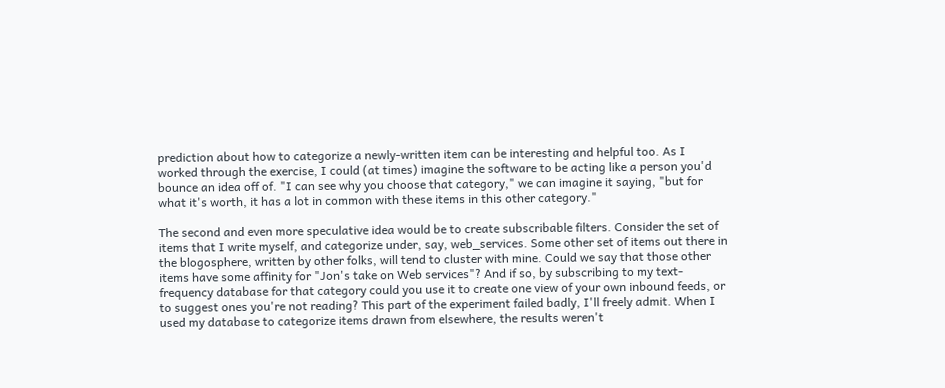prediction about how to categorize a newly-written item can be interesting and helpful too. As I worked through the exercise, I could (at times) imagine the software to be acting like a person you'd bounce an idea off of. "I can see why you choose that category," we can imagine it saying, "but for what it's worth, it has a lot in common with these items in this other category."

The second and even more speculative idea would be to create subscribable filters. Consider the set of items that I write myself, and categorize under, say, web_services. Some other set of items out there in the blogosphere, written by other folks, will tend to cluster with mine. Could we say that those other items have some affinity for "Jon's take on Web services"? And if so, by subscribing to my text-frequency database for that category could you use it to create one view of your own inbound feeds, or to suggest ones you're not reading? This part of the experiment failed badly, I'll freely admit. When I used my database to categorize items drawn from elsewhere, the results weren't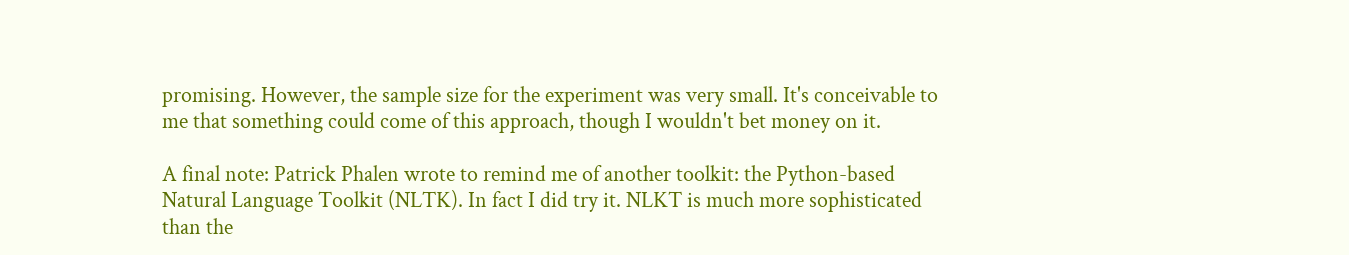promising. However, the sample size for the experiment was very small. It's conceivable to me that something could come of this approach, though I wouldn't bet money on it.

A final note: Patrick Phalen wrote to remind me of another toolkit: the Python-based Natural Language Toolkit (NLTK). In fact I did try it. NLKT is much more sophisticated than the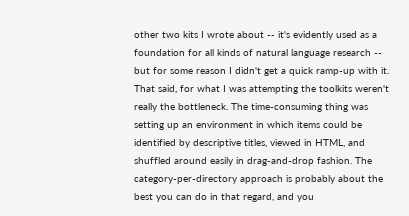other two kits I wrote about -- it's evidently used as a foundation for all kinds of natural language research -- but for some reason I didn't get a quick ramp-up with it. That said, for what I was attempting the toolkits weren't really the bottleneck. The time-consuming thing was setting up an environment in which items could be identified by descriptive titles, viewed in HTML, and shuffled around easily in drag-and-drop fashion. The category-per-directory approach is probably about the best you can do in that regard, and you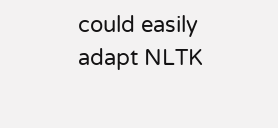could easily adapt NLTK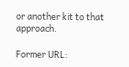or another kit to that approach.

Former URL: